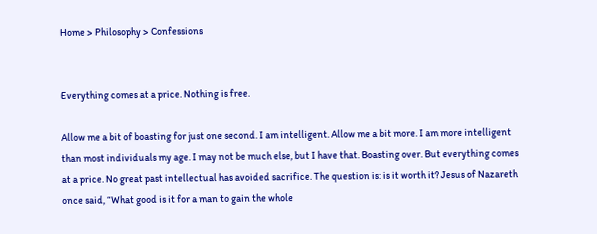Home > Philosophy > Confessions


Everything comes at a price. Nothing is free.

Allow me a bit of boasting for just one second. I am intelligent. Allow me a bit more. I am more intelligent than most individuals my age. I may not be much else, but I have that. Boasting over. But everything comes at a price. No great past intellectual has avoided sacrifice. The question is: is it worth it? Jesus of Nazareth once said, “What good is it for a man to gain the whole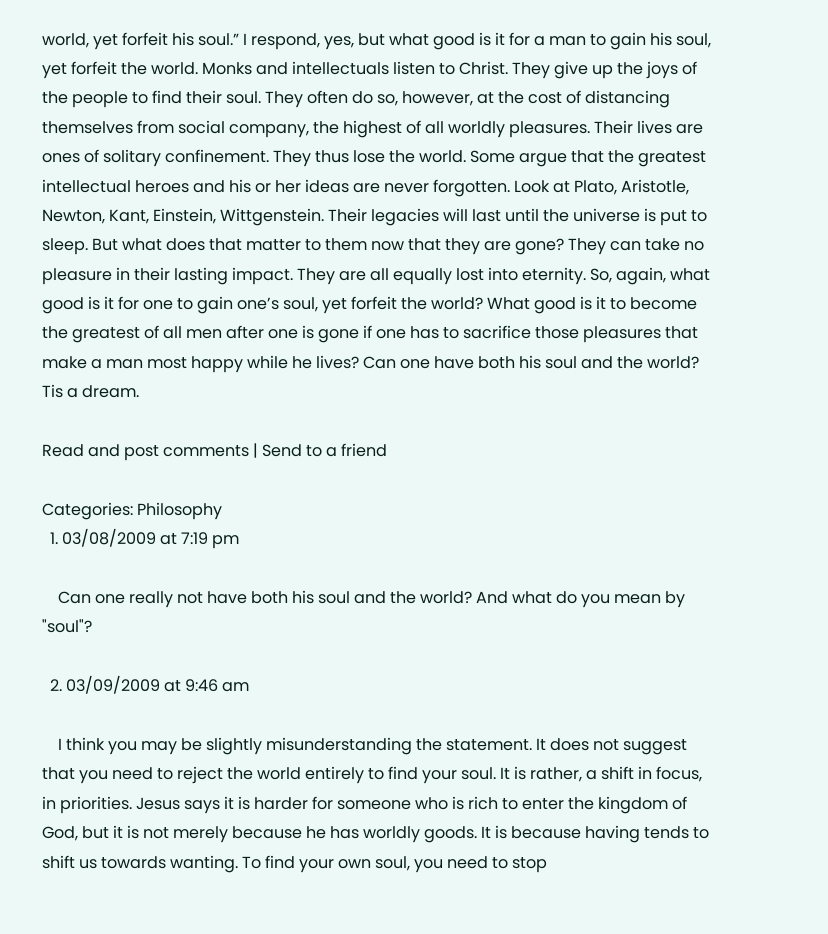world, yet forfeit his soul.” I respond, yes, but what good is it for a man to gain his soul, yet forfeit the world. Monks and intellectuals listen to Christ. They give up the joys of the people to find their soul. They often do so, however, at the cost of distancing themselves from social company, the highest of all worldly pleasures. Their lives are ones of solitary confinement. They thus lose the world. Some argue that the greatest intellectual heroes and his or her ideas are never forgotten. Look at Plato, Aristotle, Newton, Kant, Einstein, Wittgenstein. Their legacies will last until the universe is put to sleep. But what does that matter to them now that they are gone? They can take no pleasure in their lasting impact. They are all equally lost into eternity. So, again, what good is it for one to gain one’s soul, yet forfeit the world? What good is it to become the greatest of all men after one is gone if one has to sacrifice those pleasures that make a man most happy while he lives? Can one have both his soul and the world? Tis a dream.

Read and post comments | Send to a friend

Categories: Philosophy
  1. 03/08/2009 at 7:19 pm

    Can one really not have both his soul and the world? And what do you mean by "soul"?

  2. 03/09/2009 at 9:46 am

    I think you may be slightly misunderstanding the statement. It does not suggest that you need to reject the world entirely to find your soul. It is rather, a shift in focus, in priorities. Jesus says it is harder for someone who is rich to enter the kingdom of God, but it is not merely because he has worldly goods. It is because having tends to shift us towards wanting. To find your own soul, you need to stop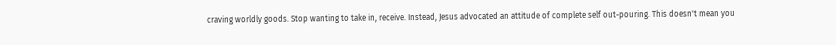craving worldly goods. Stop wanting to take in, receive. Instead, Jesus advocated an attitude of complete self out-pouring. This doesn't mean you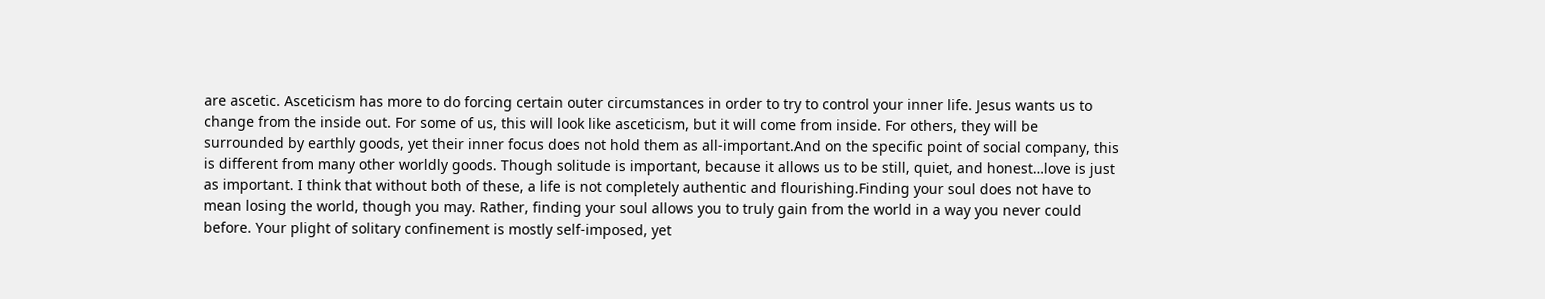are ascetic. Asceticism has more to do forcing certain outer circumstances in order to try to control your inner life. Jesus wants us to change from the inside out. For some of us, this will look like asceticism, but it will come from inside. For others, they will be surrounded by earthly goods, yet their inner focus does not hold them as all-important.And on the specific point of social company, this is different from many other worldly goods. Though solitude is important, because it allows us to be still, quiet, and honest…love is just as important. I think that without both of these, a life is not completely authentic and flourishing.Finding your soul does not have to mean losing the world, though you may. Rather, finding your soul allows you to truly gain from the world in a way you never could before. Your plight of solitary confinement is mostly self-imposed, yet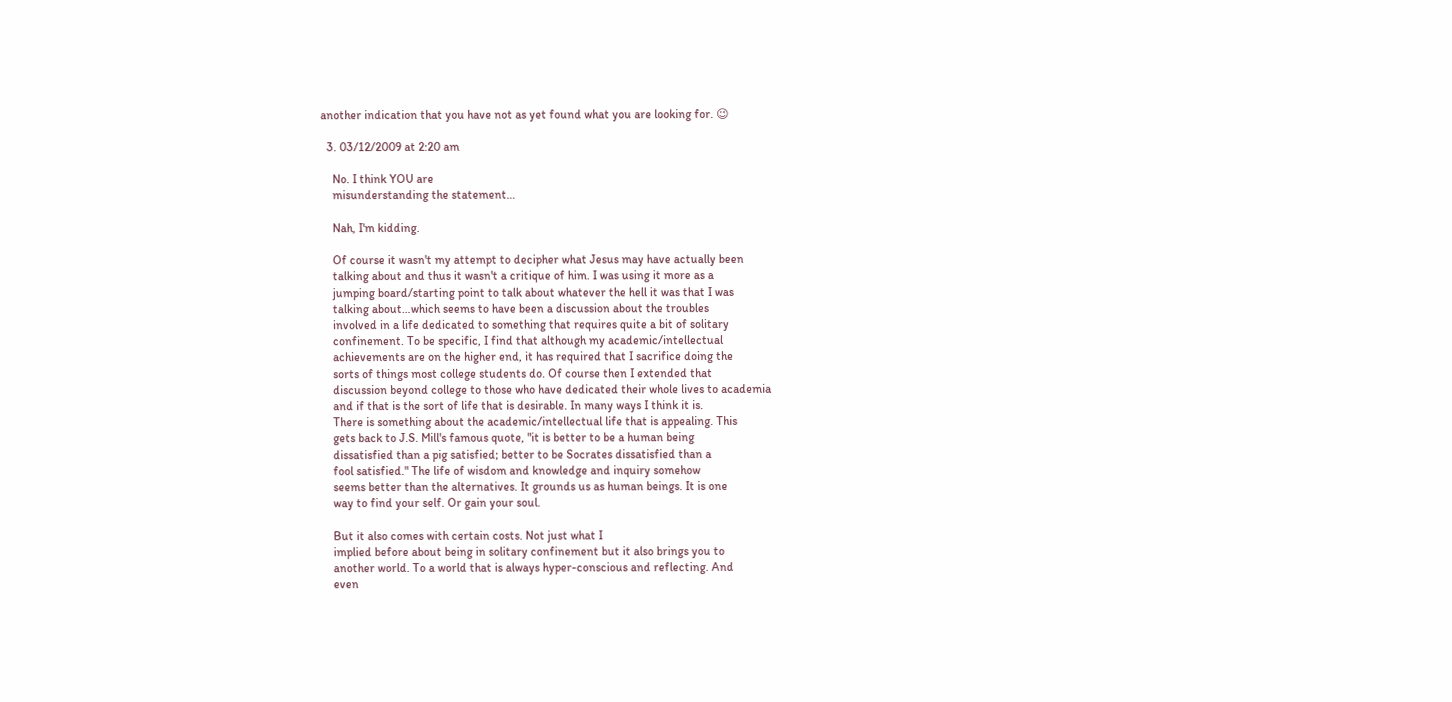another indication that you have not as yet found what you are looking for. 😉

  3. 03/12/2009 at 2:20 am

    No. I think YOU are
    misunderstanding the statement…

    Nah, I'm kidding.

    Of course it wasn't my attempt to decipher what Jesus may have actually been
    talking about and thus it wasn't a critique of him. I was using it more as a
    jumping board/starting point to talk about whatever the hell it was that I was
    talking about…which seems to have been a discussion about the troubles
    involved in a life dedicated to something that requires quite a bit of solitary
    confinement. To be specific, I find that although my academic/intellectual
    achievements are on the higher end, it has required that I sacrifice doing the
    sorts of things most college students do. Of course then I extended that
    discussion beyond college to those who have dedicated their whole lives to academia
    and if that is the sort of life that is desirable. In many ways I think it is.
    There is something about the academic/intellectual life that is appealing. This
    gets back to J.S. Mill's famous quote, "it is better to be a human being
    dissatisfied than a pig satisfied; better to be Socrates dissatisfied than a
    fool satisfied." The life of wisdom and knowledge and inquiry somehow
    seems better than the alternatives. It grounds us as human beings. It is one
    way to find your self. Or gain your soul.

    But it also comes with certain costs. Not just what I
    implied before about being in solitary confinement but it also brings you to
    another world. To a world that is always hyper-conscious and reflecting. And
    even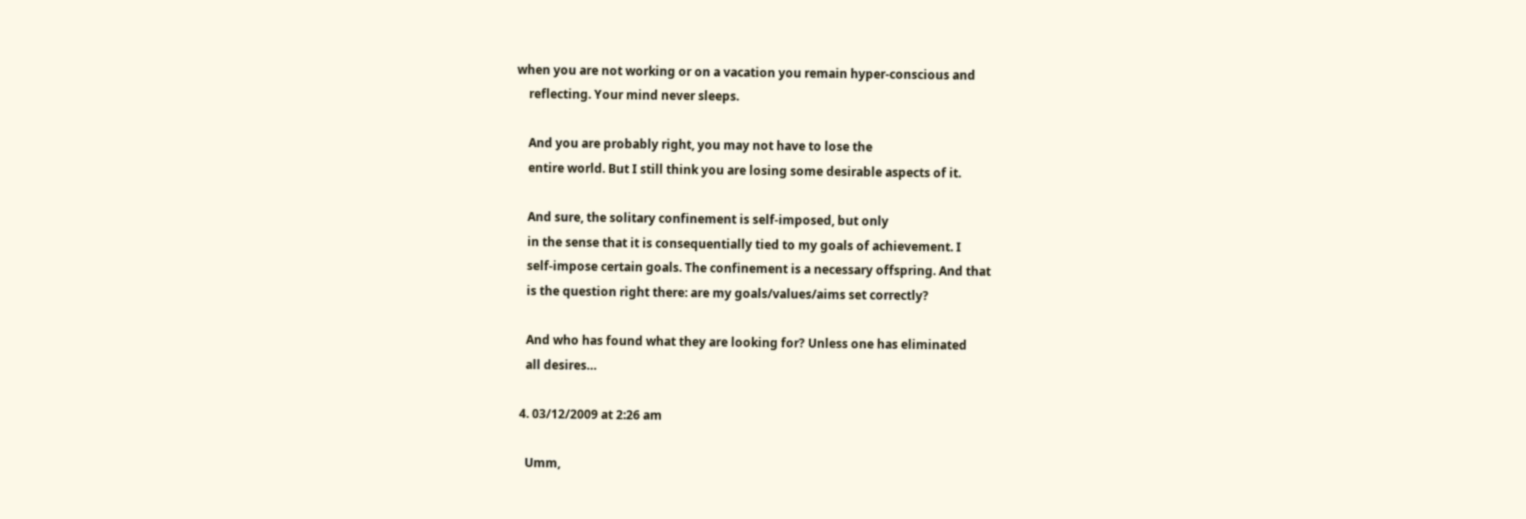when you are not working or on a vacation you remain hyper-conscious and
    reflecting. Your mind never sleeps.

    And you are probably right, you may not have to lose the
    entire world. But I still think you are losing some desirable aspects of it.

    And sure, the solitary confinement is self-imposed, but only
    in the sense that it is consequentially tied to my goals of achievement. I
    self-impose certain goals. The confinement is a necessary offspring. And that
    is the question right there: are my goals/values/aims set correctly?

    And who has found what they are looking for? Unless one has eliminated
    all desires…

  4. 03/12/2009 at 2:26 am

    Umm,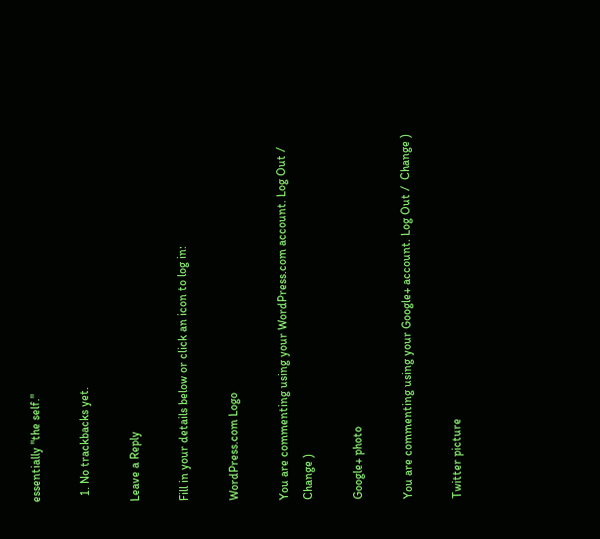essentially "the self."

  1. No trackbacks yet.

Leave a Reply

Fill in your details below or click an icon to log in:

WordPress.com Logo

You are commenting using your WordPress.com account. Log Out /  Change )

Google+ photo

You are commenting using your Google+ account. Log Out /  Change )

Twitter picture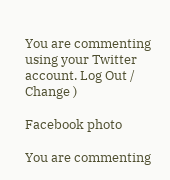You are commenting using your Twitter account. Log Out /  Change )

Facebook photo

You are commenting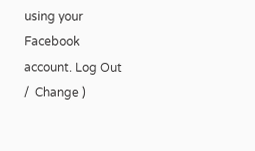using your Facebook account. Log Out /  Change )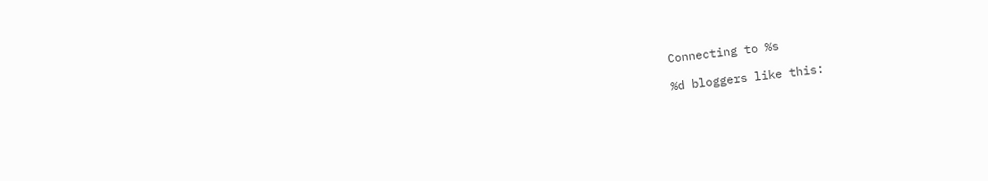Connecting to %s

%d bloggers like this: